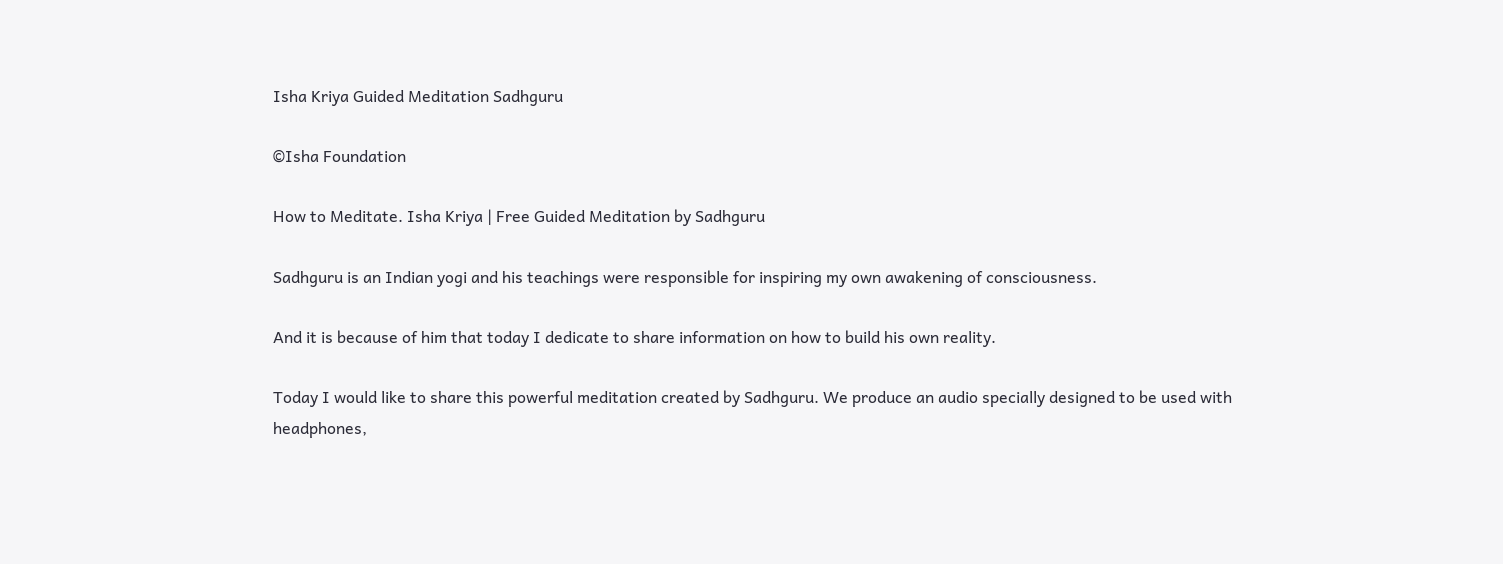Isha Kriya Guided Meditation Sadhguru

©Isha Foundation

How to Meditate. Isha Kriya | Free Guided Meditation by Sadhguru

Sadhguru is an Indian yogi and his teachings were responsible for inspiring my own awakening of consciousness.

And it is because of him that today I dedicate to share information on how to build his own reality.

Today I would like to share this powerful meditation created by Sadhguru. We produce an audio specially designed to be used with headphones,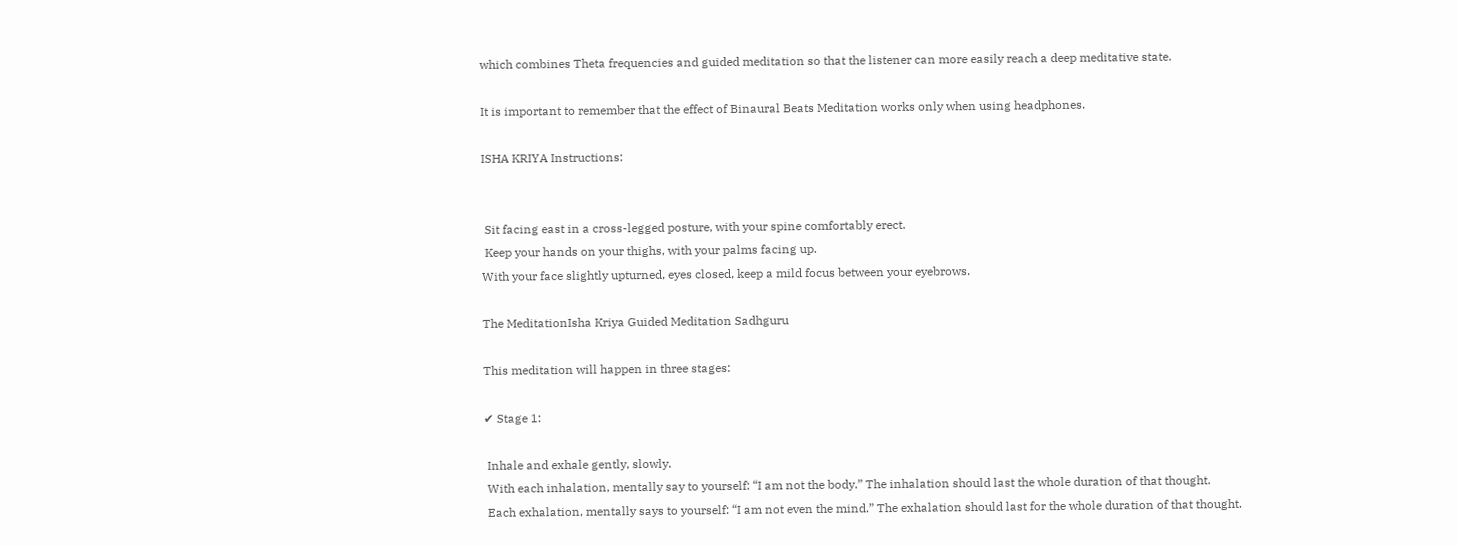which combines Theta frequencies and guided meditation so that the listener can more easily reach a deep meditative state.

It is important to remember that the effect of Binaural Beats Meditation works only when using headphones.

ISHA KRIYA Instructions:


 Sit facing east in a cross-legged posture, with your spine comfortably erect.
 Keep your hands on your thighs, with your palms facing up.
With your face slightly upturned, eyes closed, keep a mild focus between your eyebrows.

The MeditationIsha Kriya Guided Meditation Sadhguru

This meditation will happen in three stages:

✔ Stage 1:

 Inhale and exhale gently, slowly.
 With each inhalation, mentally say to yourself: “I am not the body.” The inhalation should last the whole duration of that thought.
 Each exhalation, mentally says to yourself: “I am not even the mind.” The exhalation should last for the whole duration of that thought.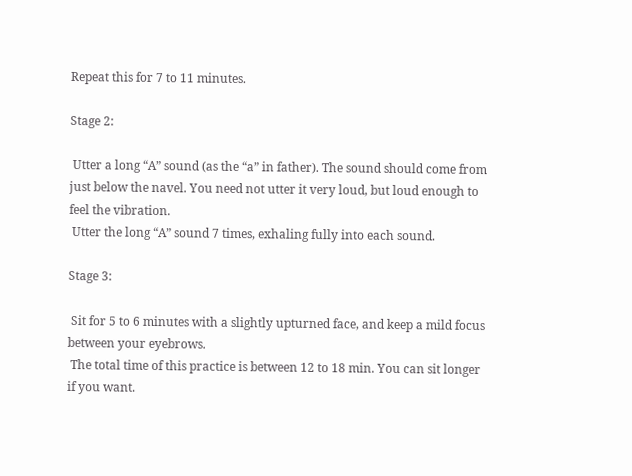Repeat this for 7 to 11 minutes.

Stage 2:

 Utter a long “A” sound (as the “a” in father). The sound should come from just below the navel. You need not utter it very loud, but loud enough to feel the vibration.
 Utter the long “A” sound 7 times, exhaling fully into each sound.

Stage 3:

 Sit for 5 to 6 minutes with a slightly upturned face, and keep a mild focus between your eyebrows.
 The total time of this practice is between 12 to 18 min. You can sit longer if you want.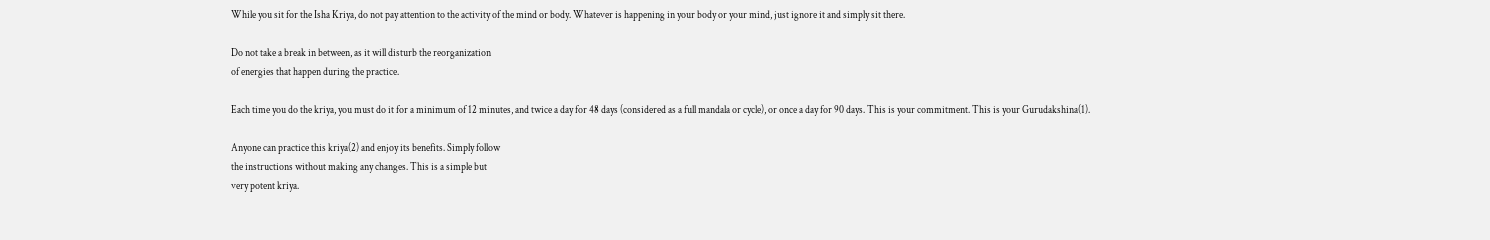While you sit for the Isha Kriya, do not pay attention to the activity of the mind or body. Whatever is happening in your body or your mind, just ignore it and simply sit there.

Do not take a break in between, as it will disturb the reorganization
of energies that happen during the practice.

Each time you do the kriya, you must do it for a minimum of 12 minutes, and twice a day for 48 days (considered as a full mandala or cycle), or once a day for 90 days. This is your commitment. This is your Gurudakshina(1).

Anyone can practice this kriya(2) and enjoy its benefits. Simply follow
the instructions without making any changes. This is a simple but
very potent kriya.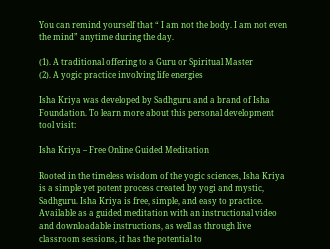You can remind yourself that “ I am not the body. I am not even the mind” anytime during the day.

(1). A traditional offering to a Guru or Spiritual Master
(2). A yogic practice involving life energies

Isha Kriya was developed by Sadhguru and a brand of Isha Foundation. To learn more about this personal development tool visit:

Isha Kriya – Free Online Guided Meditation

Rooted in the timeless wisdom of the yogic sciences, Isha Kriya is a simple yet potent process created by yogi and mystic, Sadhguru. Isha Kriya is free, simple, and easy to practice. Available as a guided meditation with an instructional video and downloadable instructions, as well as through live classroom sessions, it has the potential to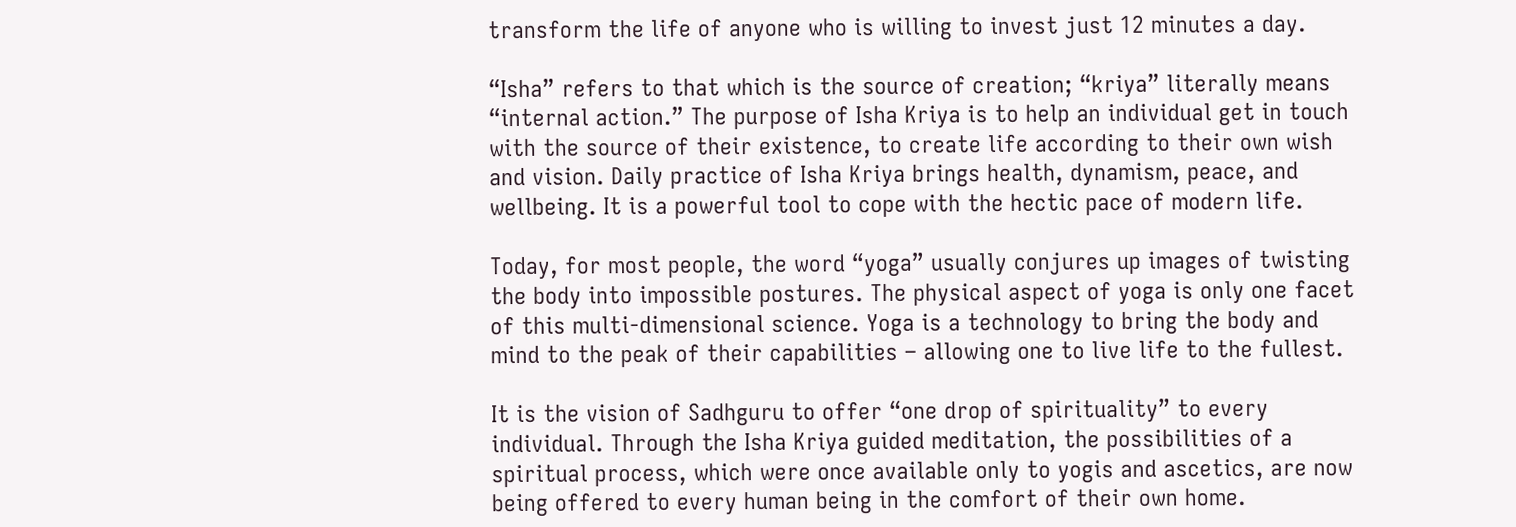transform the life of anyone who is willing to invest just 12 minutes a day.

“Isha” refers to that which is the source of creation; “kriya” literally means “internal action.” The purpose of Isha Kriya is to help an individual get in touch with the source of their existence, to create life according to their own wish and vision. Daily practice of Isha Kriya brings health, dynamism, peace, and wellbeing. It is a powerful tool to cope with the hectic pace of modern life.

Today, for most people, the word “yoga” usually conjures up images of twisting the body into impossible postures. The physical aspect of yoga is only one facet of this multi-dimensional science. Yoga is a technology to bring the body and mind to the peak of their capabilities – allowing one to live life to the fullest.

It is the vision of Sadhguru to offer “one drop of spirituality” to every individual. Through the Isha Kriya guided meditation, the possibilities of a spiritual process, which were once available only to yogis and ascetics, are now being offered to every human being in the comfort of their own home.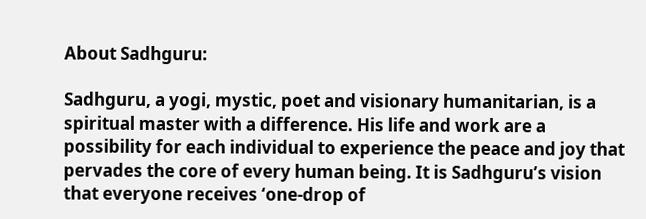About Sadhguru:

Sadhguru, a yogi, mystic, poet and visionary humanitarian, is a spiritual master with a difference. His life and work are a possibility for each individual to experience the peace and joy that pervades the core of every human being. It is Sadhguru’s vision that everyone receives ‘one-drop of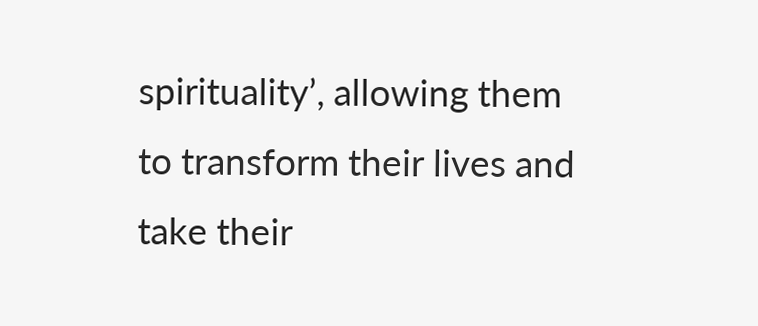spirituality’, allowing them to transform their lives and take their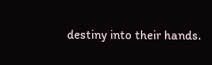destiny into their hands.